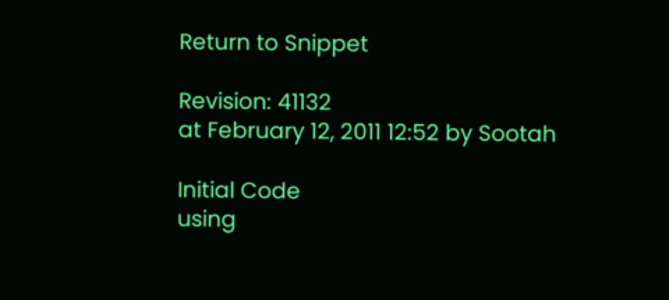Return to Snippet

Revision: 41132
at February 12, 2011 12:52 by Sootah

Initial Code
using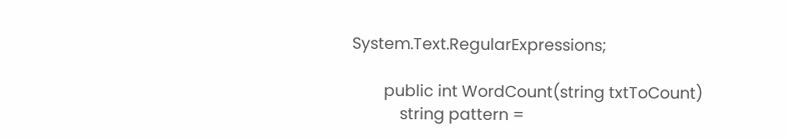System.Text.RegularExpressions;

        public int WordCount(string txtToCount)
            string pattern =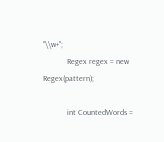"\\w+";
            Regex regex = new Regex(pattern);

            int CountedWords =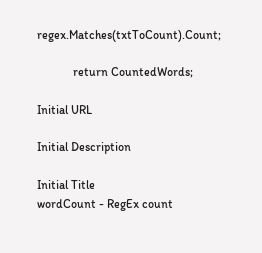regex.Matches(txtToCount).Count;

            return CountedWords;

Initial URL

Initial Description

Initial Title
wordCount - RegEx count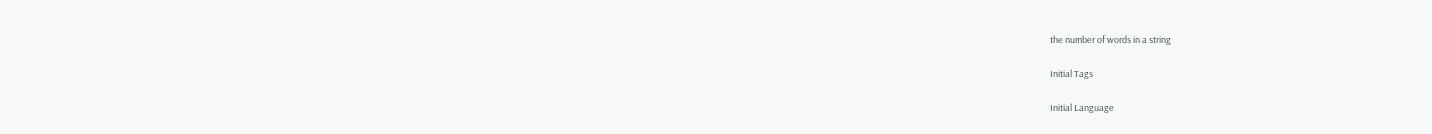the number of words in a string

Initial Tags

Initial Language